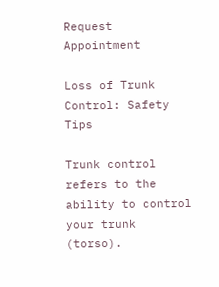Request Appointment

Loss of Trunk Control: Safety Tips

Trunk control refers to the ability to control your trunk (torso).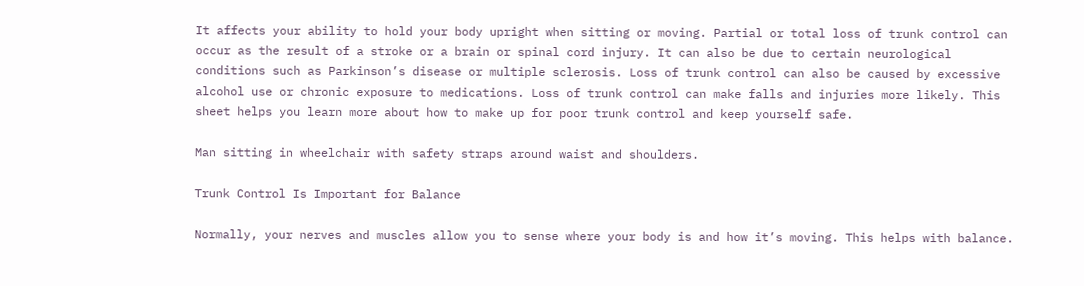It affects your ability to hold your body upright when sitting or moving. Partial or total loss of trunk control can occur as the result of a stroke or a brain or spinal cord injury. It can also be due to certain neurological conditions such as Parkinson’s disease or multiple sclerosis. Loss of trunk control can also be caused by excessive alcohol use or chronic exposure to medications. Loss of trunk control can make falls and injuries more likely. This sheet helps you learn more about how to make up for poor trunk control and keep yourself safe.

Man sitting in wheelchair with safety straps around waist and shoulders.

Trunk Control Is Important for Balance

Normally, your nerves and muscles allow you to sense where your body is and how it’s moving. This helps with balance.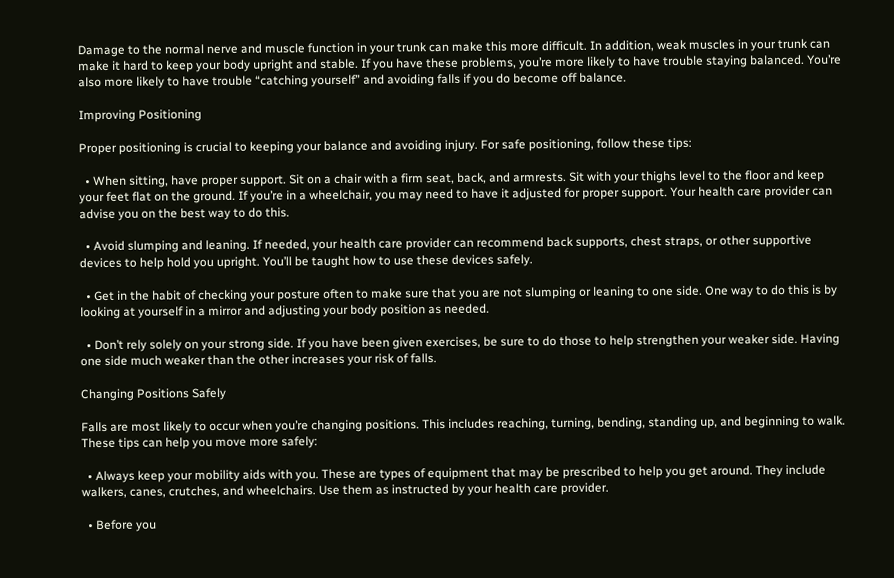Damage to the normal nerve and muscle function in your trunk can make this more difficult. In addition, weak muscles in your trunk can make it hard to keep your body upright and stable. If you have these problems, you’re more likely to have trouble staying balanced. You’re also more likely to have trouble “catching yourself” and avoiding falls if you do become off balance.

Improving Positioning

Proper positioning is crucial to keeping your balance and avoiding injury. For safe positioning, follow these tips:

  • When sitting, have proper support. Sit on a chair with a firm seat, back, and armrests. Sit with your thighs level to the floor and keep your feet flat on the ground. If you’re in a wheelchair, you may need to have it adjusted for proper support. Your health care provider can advise you on the best way to do this.

  • Avoid slumping and leaning. If needed, your health care provider can recommend back supports, chest straps, or other supportive devices to help hold you upright. You’ll be taught how to use these devices safely.

  • Get in the habit of checking your posture often to make sure that you are not slumping or leaning to one side. One way to do this is by looking at yourself in a mirror and adjusting your body position as needed.

  • Don’t rely solely on your strong side. If you have been given exercises, be sure to do those to help strengthen your weaker side. Having one side much weaker than the other increases your risk of falls.

Changing Positions Safely

Falls are most likely to occur when you’re changing positions. This includes reaching, turning, bending, standing up, and beginning to walk. These tips can help you move more safely:

  • Always keep your mobility aids with you. These are types of equipment that may be prescribed to help you get around. They include walkers, canes, crutches, and wheelchairs. Use them as instructed by your health care provider.

  • Before you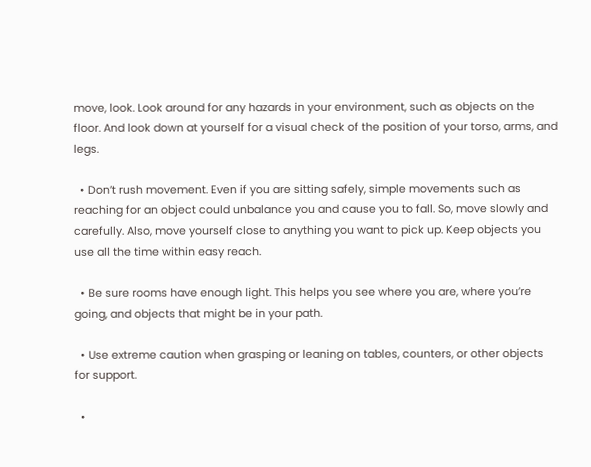move, look. Look around for any hazards in your environment, such as objects on the floor. And look down at yourself for a visual check of the position of your torso, arms, and legs.

  • Don’t rush movement. Even if you are sitting safely, simple movements such as reaching for an object could unbalance you and cause you to fall. So, move slowly and carefully. Also, move yourself close to anything you want to pick up. Keep objects you use all the time within easy reach.

  • Be sure rooms have enough light. This helps you see where you are, where you’re going, and objects that might be in your path.

  • Use extreme caution when grasping or leaning on tables, counters, or other objects for support.

  •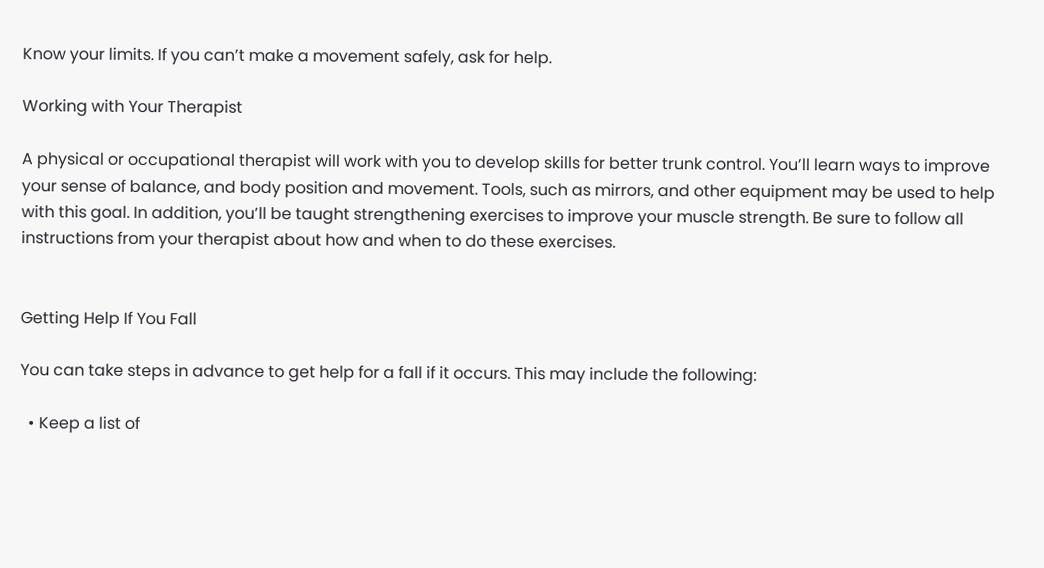Know your limits. If you can’t make a movement safely, ask for help.

Working with Your Therapist

A physical or occupational therapist will work with you to develop skills for better trunk control. You’ll learn ways to improve your sense of balance, and body position and movement. Tools, such as mirrors, and other equipment may be used to help with this goal. In addition, you’ll be taught strengthening exercises to improve your muscle strength. Be sure to follow all instructions from your therapist about how and when to do these exercises.


Getting Help If You Fall

You can take steps in advance to get help for a fall if it occurs. This may include the following:

  • Keep a list of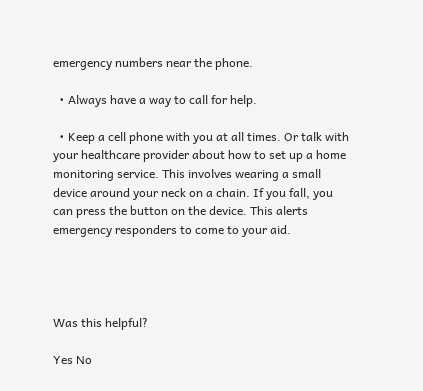emergency numbers near the phone.

  • Always have a way to call for help.

  • Keep a cell phone with you at all times. Or talk with your healthcare provider about how to set up a home monitoring service. This involves wearing a small device around your neck on a chain. If you fall, you can press the button on the device. This alerts emergency responders to come to your aid.




Was this helpful?

Yes No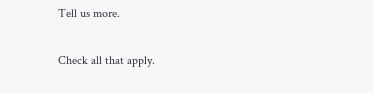Tell us more.

Check all that apply.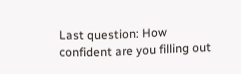Last question: How confident are you filling out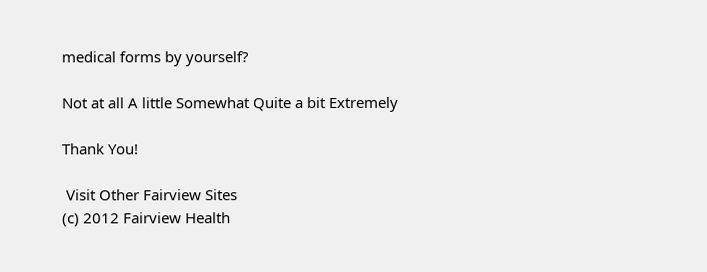medical forms by yourself?

Not at all A little Somewhat Quite a bit Extremely

Thank You!

 Visit Other Fairview Sites
(c) 2012 Fairview Health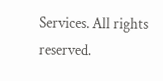Services. All rights reserved.